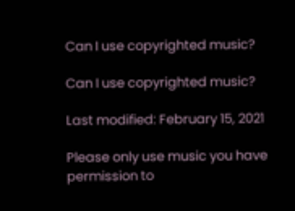Can I use copyrighted music?

Can I use copyrighted music?

Last modified: February 15, 2021

Please only use music you have permission to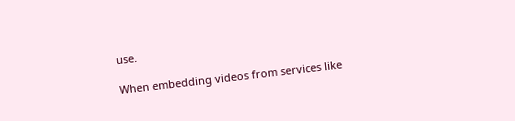use.

When embedding videos from services like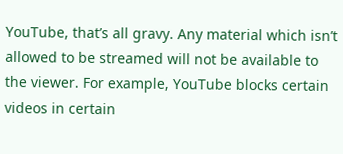YouTube, that’s all gravy. Any material which isn’t allowed to be streamed will not be available to the viewer. For example, YouTube blocks certain videos in certain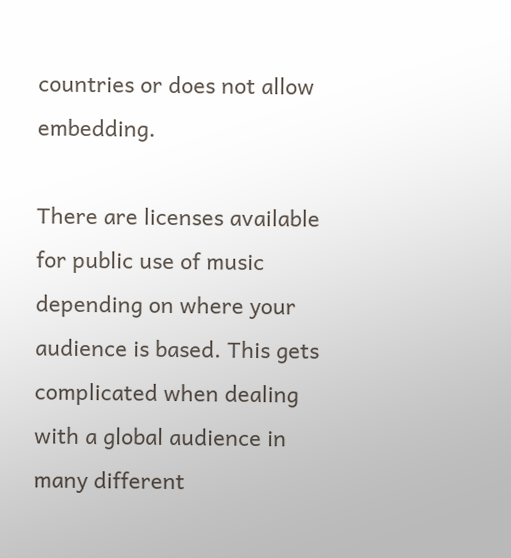countries or does not allow embedding.

There are licenses available for public use of music depending on where your audience is based. This gets complicated when dealing with a global audience in many different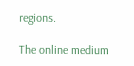regions.

The online medium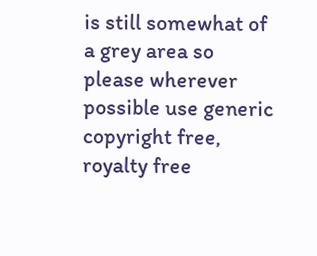is still somewhat of a grey area so please wherever possible use generic copyright free, royalty free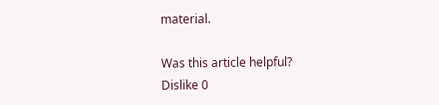material.

Was this article helpful?
Dislike 0